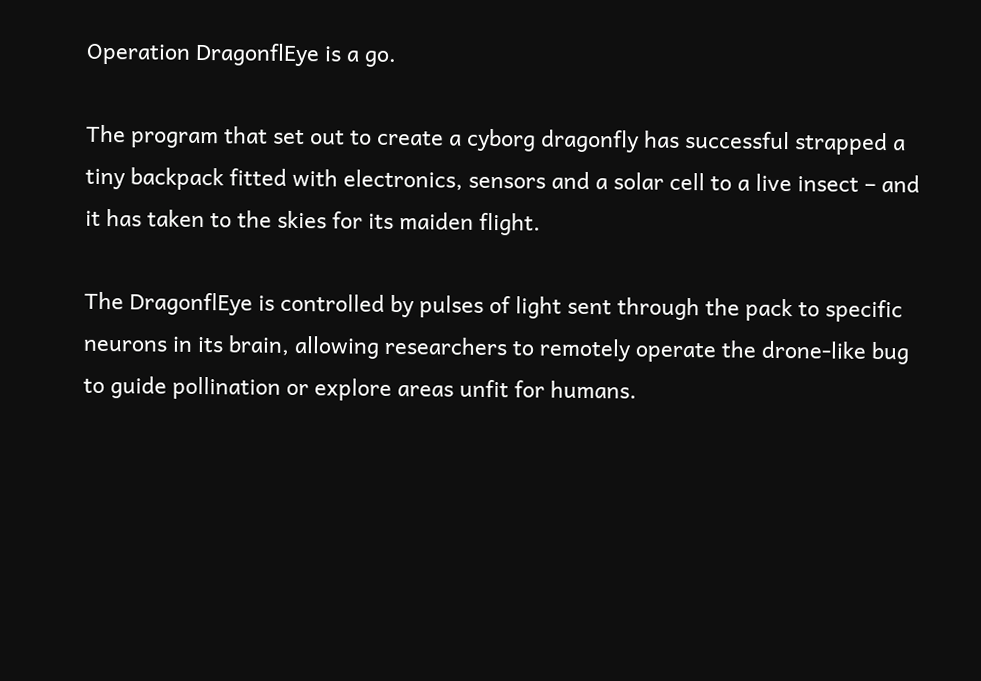Operation DragonflEye is a go.

The program that set out to create a cyborg dragonfly has successful strapped a tiny backpack fitted with electronics, sensors and a solar cell to a live insect – and it has taken to the skies for its maiden flight.

The DragonflEye is controlled by pulses of light sent through the pack to specific neurons in its brain, allowing researchers to remotely operate the drone-like bug to guide pollination or explore areas unfit for humans.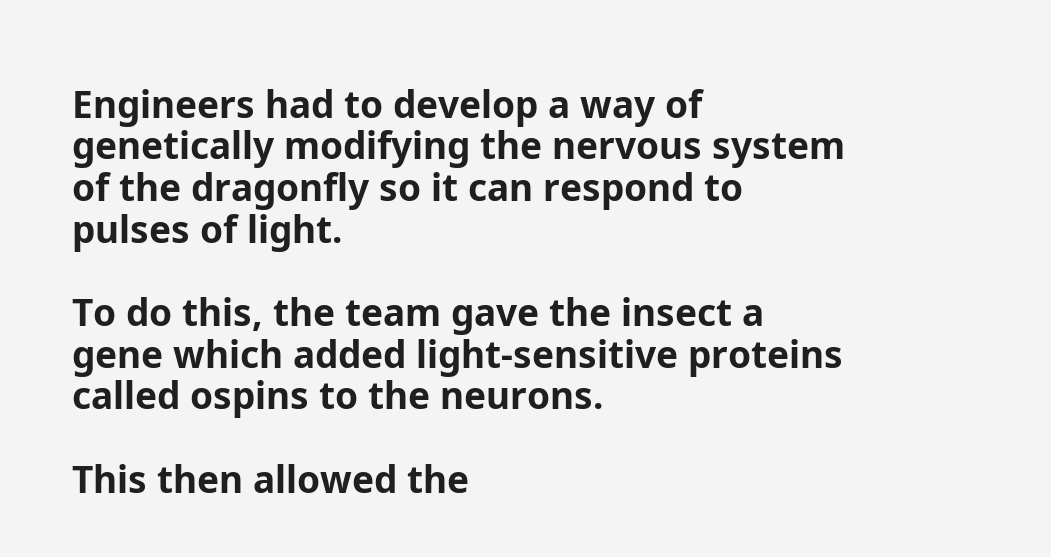Engineers had to develop a way of genetically modifying the nervous system of the dragonfly so it can respond to pulses of light.

To do this, the team gave the insect a gene which added light-sensitive proteins called ospins to the neurons.

This then allowed the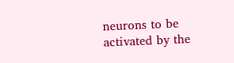neurons to be activated by the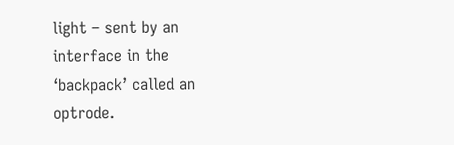light – sent by an interface in the ‘backpack’ called an optrode.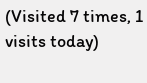(Visited 7 times, 1 visits today)